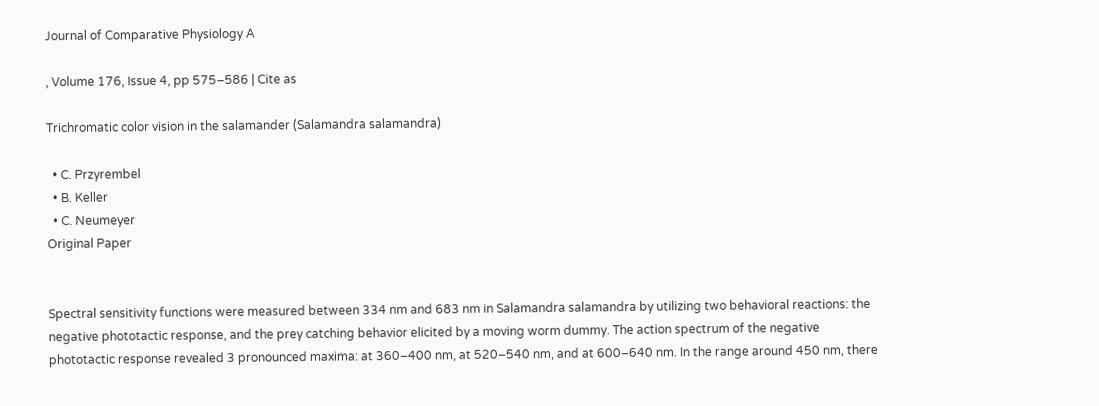Journal of Comparative Physiology A

, Volume 176, Issue 4, pp 575–586 | Cite as

Trichromatic color vision in the salamander (Salamandra salamandra)

  • C. Przyrembel
  • B. Keller
  • C. Neumeyer
Original Paper


Spectral sensitivity functions were measured between 334 nm and 683 nm in Salamandra salamandra by utilizing two behavioral reactions: the negative phototactic response, and the prey catching behavior elicited by a moving worm dummy. The action spectrum of the negative phototactic response revealed 3 pronounced maxima: at 360–400 nm, at 520–540 nm, and at 600–640 nm. In the range around 450 nm, there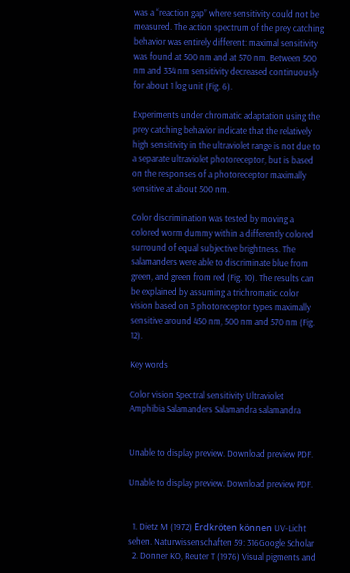was a “reaction gap” where sensitivity could not be measured. The action spectrum of the prey catching behavior was entirely different: maximal sensitivity was found at 500 nm and at 570 nm. Between 500 nm and 334 nm sensitivity decreased continuously for about 1 log unit (Fig. 6).

Experiments under chromatic adaptation using the prey catching behavior indicate that the relatively high sensitivity in the ultraviolet range is not due to a separate ultraviolet photoreceptor, but is based on the responses of a photoreceptor maximally sensitive at about 500 nm.

Color discrimination was tested by moving a colored worm dummy within a differently colored surround of equal subjective brightness. The salamanders were able to discriminate blue from green, and green from red (Fig. 10). The results can be explained by assuming a trichromatic color vision based on 3 photoreceptor types maximally sensitive around 450 nm, 500 nm and 570 nm (Fig. 12).

Key words

Color vision Spectral sensitivity Ultraviolet Amphibia Salamanders Salamandra salamandra


Unable to display preview. Download preview PDF.

Unable to display preview. Download preview PDF.


  1. Dietz M (1972) Erdkröten können UV-Licht sehen. Naturwissenschaften 59: 316Google Scholar
  2. Donner KO, Reuter T (1976) Visual pigments and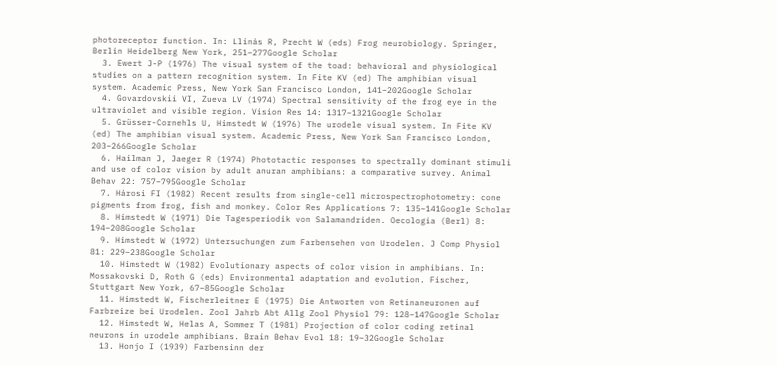photoreceptor function. In: Llinás R, Precht W (eds) Frog neurobiology. Springer, Berlin Heidelberg New York, 251–277Google Scholar
  3. Ewert J-P (1976) The visual system of the toad: behavioral and physiological studies on a pattern recognition system. In Fite KV (ed) The amphibian visual system. Academic Press, New York San Francisco London, 141–202Google Scholar
  4. Govardovskii VI, Zueva LV (1974) Spectral sensitivity of the frog eye in the ultraviolet and visible region. Vision Res 14: 1317–1321Google Scholar
  5. Grüsser-Cornehls U, Himstedt W (1976) The urodele visual system. In Fite KV (ed) The amphibian visual system. Academic Press, New York San Francisco London, 203–266Google Scholar
  6. Hailman J, Jaeger R (1974) Phototactic responses to spectrally dominant stimuli and use of color vision by adult anuran amphibians: a comparative survey. Animal Behav 22: 757–795Google Scholar
  7. Hárosi FI (1982) Recent results from single-cell microspectrophotometry: cone pigments from frog, fish and monkey. Color Res Applications 7: 135–141Google Scholar
  8. Himstedt W (1971) Die Tagesperiodik von Salamandriden. Oecologia (Berl) 8: 194–208Google Scholar
  9. Himstedt W (1972) Untersuchungen zum Farbensehen von Urodelen. J Comp Physiol 81: 229–238Google Scholar
  10. Himstedt W (1982) Evolutionary aspects of color vision in amphibians. In: Mossakovski D, Roth G (eds) Environmental adaptation and evolution. Fischer, Stuttgart New York, 67–85Google Scholar
  11. Himstedt W, Fischerleitner E (1975) Die Antworten von Retinaneuronen auf Farbreize bei Urodelen. Zool Jahrb Abt Allg Zool Physiol 79: 128–147Google Scholar
  12. Himstedt W, Helas A, Sommer T (1981) Projection of color coding retinal neurons in urodele amphibians. Brain Behav Evol 18: 19–32Google Scholar
  13. Honjo I (1939) Farbensinn der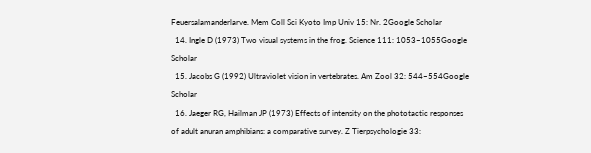Feuersalamanderlarve. Mem Coll Sci Kyoto Imp Univ 15: Nr. 2Google Scholar
  14. Ingle D (1973) Two visual systems in the frog. Science 111: 1053–1055Google Scholar
  15. Jacobs G (1992) Ultraviolet vision in vertebrates. Am Zool 32: 544–554Google Scholar
  16. Jaeger RG, Hailman JP (1973) Effects of intensity on the phototactic responses of adult anuran amphibians: a comparative survey. Z Tierpsychologie 33: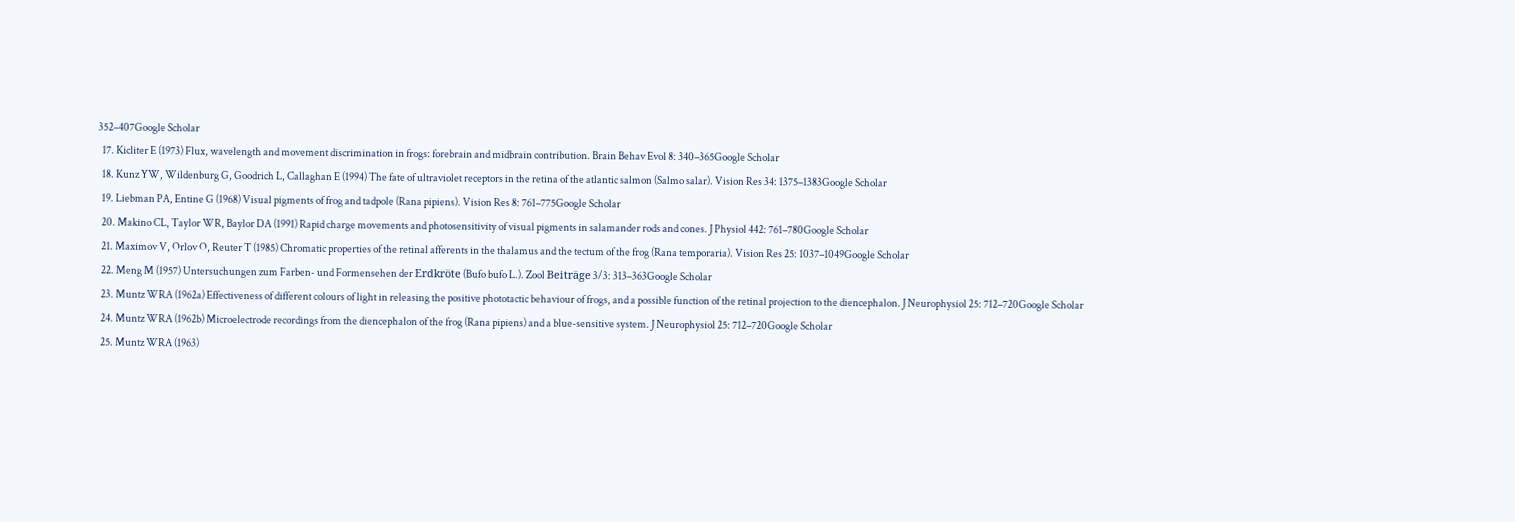352–407Google Scholar
  17. Kicliter E (1973) Flux, wavelength and movement discrimination in frogs: forebrain and midbrain contribution. Brain Behav Evol 8: 340–365Google Scholar
  18. Kunz YW, Wildenburg G, Goodrich L, Callaghan E (1994) The fate of ultraviolet receptors in the retina of the atlantic salmon (Salmo salar). Vision Res 34: 1375–1383Google Scholar
  19. Liebman PA, Entine G (1968) Visual pigments of frog and tadpole (Rana pipiens). Vision Res 8: 761–775Google Scholar
  20. Makino CL, Taylor WR, Baylor DA (1991) Rapid charge movements and photosensitivity of visual pigments in salamander rods and cones. J Physiol 442: 761–780Google Scholar
  21. Maximov V, Orlov O, Reuter T (1985) Chromatic properties of the retinal afferents in the thalamus and the tectum of the frog (Rana temporaria). Vision Res 25: 1037–1049Google Scholar
  22. Meng M (1957) Untersuchungen zum Farben- und Formensehen der Erdkröte (Bufo bufo L.). Zool Beiträge 3/3: 313–363Google Scholar
  23. Muntz WRA (1962a) Effectiveness of different colours of light in releasing the positive phototactic behaviour of frogs, and a possible function of the retinal projection to the diencephalon. J Neurophysiol 25: 712–720Google Scholar
  24. Muntz WRA (1962b) Microelectrode recordings from the diencephalon of the frog (Rana pipiens) and a blue-sensitive system. J Neurophysiol 25: 712–720Google Scholar
  25. Muntz WRA (1963)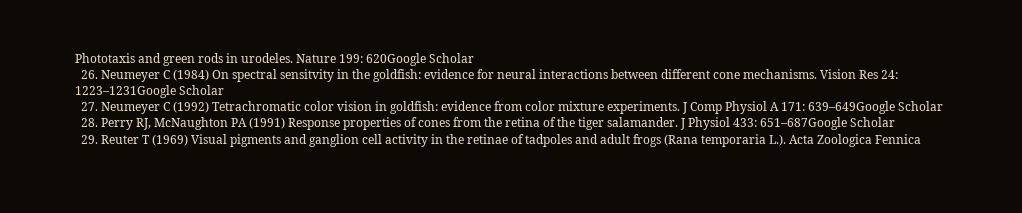Phototaxis and green rods in urodeles. Nature 199: 620Google Scholar
  26. Neumeyer C (1984) On spectral sensitvity in the goldfish: evidence for neural interactions between different cone mechanisms. Vision Res 24: 1223–1231Google Scholar
  27. Neumeyer C (1992) Tetrachromatic color vision in goldfish: evidence from color mixture experiments. J Comp Physiol A 171: 639–649Google Scholar
  28. Perry RJ, McNaughton PA (1991) Response properties of cones from the retina of the tiger salamander. J Physiol 433: 651–687Google Scholar
  29. Reuter T (1969) Visual pigments and ganglion cell activity in the retinae of tadpoles and adult frogs (Rana temporaria L.). Acta Zoologica Fennica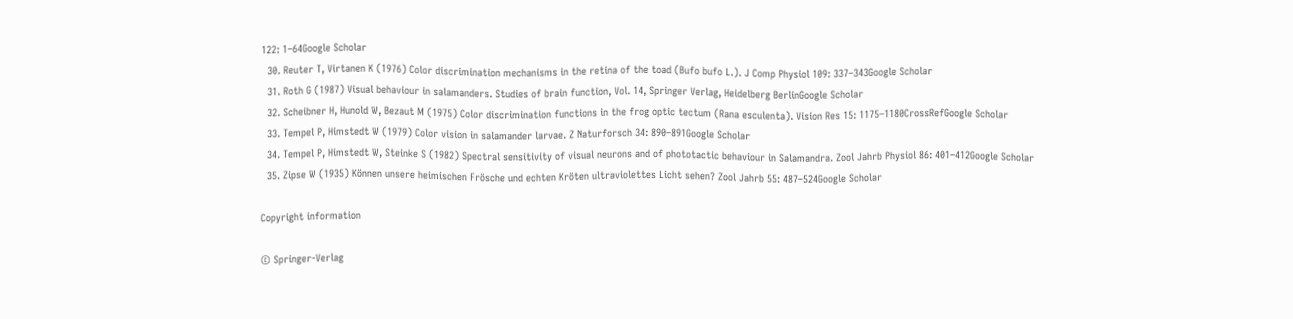122: 1–64Google Scholar
  30. Reuter T, Virtanen K (1976) Color discrimination mechanisms in the retina of the toad (Bufo bufo L.). J Comp Physiol 109: 337–343Google Scholar
  31. Roth G (1987) Visual behaviour in salamanders. Studies of brain function, Vol. 14, Springer Verlag, Heidelberg BerlinGoogle Scholar
  32. Scheibner H, Hunold W, Bezaut M (1975) Color discrimination functions in the frog optic tectum (Rana esculenta). Vision Res 15: 1175–1180CrossRefGoogle Scholar
  33. Tempel P, Himstedt W (1979) Color vision in salamander larvae. Z Naturforsch 34: 890–891Google Scholar
  34. Tempel P, Himstedt W, Steinke S (1982) Spectral sensitivity of visual neurons and of phototactic behaviour in Salamandra. Zool Jahrb Physiol 86: 401–412Google Scholar
  35. Zipse W (1935) Können unsere heimischen Frösche und echten Kröten ultraviolettes Licht sehen? Zool Jahrb 55: 487–524Google Scholar

Copyright information

© Springer-Verlag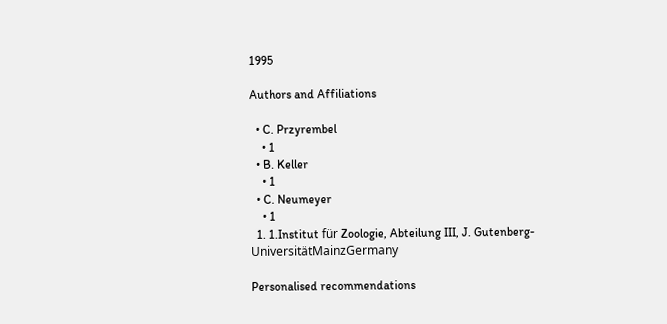1995

Authors and Affiliations

  • C. Przyrembel
    • 1
  • B. Keller
    • 1
  • C. Neumeyer
    • 1
  1. 1.Institut für Zoologie, Abteilung III, J. Gutenberg-UniversitätMainzGermany

Personalised recommendations